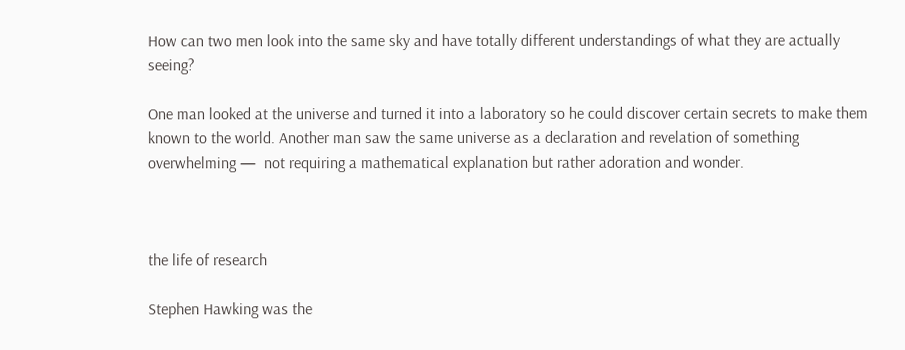How can two men look into the same sky and have totally different understandings of what they are actually seeing?

One man looked at the universe and turned it into a laboratory so he could discover certain secrets to make them known to the world. Another man saw the same universe as a declaration and revelation of something overwhelming —  not requiring a mathematical explanation but rather adoration and wonder.



the life of research

Stephen Hawking was the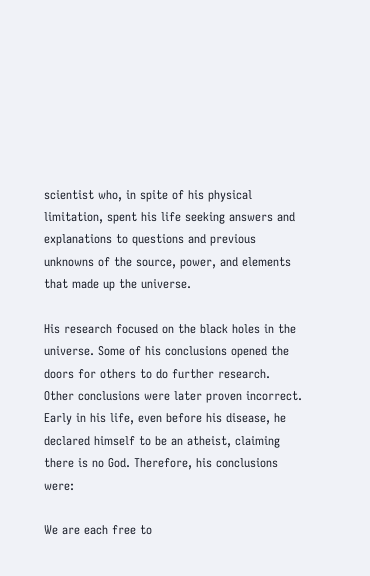scientist who, in spite of his physical limitation, spent his life seeking answers and explanations to questions and previous unknowns of the source, power, and elements that made up the universe.

His research focused on the black holes in the universe. Some of his conclusions opened the doors for others to do further research. Other conclusions were later proven incorrect. Early in his life, even before his disease, he declared himself to be an atheist, claiming there is no God. Therefore, his conclusions were:

We are each free to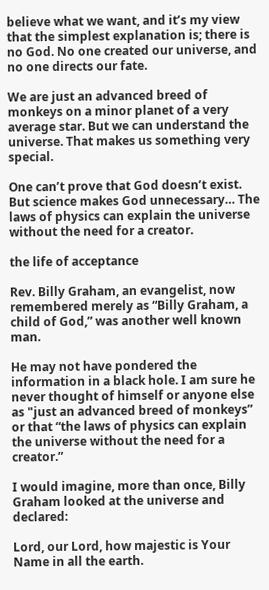believe what we want, and it’s my view that the simplest explanation is; there is no God. No one created our universe, and no one directs our fate.

We are just an advanced breed of monkeys on a minor planet of a very average star. But we can understand the universe. That makes us something very special.

One can’t prove that God doesn’t exist. But science makes God unnecessary… The laws of physics can explain the universe without the need for a creator.

the life of acceptance

Rev. Billy Graham, an evangelist, now remembered merely as “Billy Graham, a child of God,” was another well known man.

He may not have pondered the information in a black hole. I am sure he never thought of himself or anyone else as "just an advanced breed of monkeys” or that “the laws of physics can explain the universe without the need for a creator.”

I would imagine, more than once, Billy Graham looked at the universe and declared:

Lord, our Lord, how majestic is Your Name in all the earth.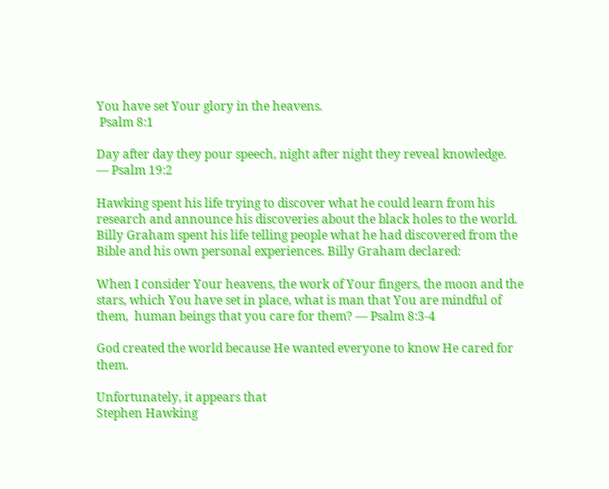You have set Your glory in the heavens.
 Psalm 8:1

Day after day they pour speech, night after night they reveal knowledge.
— Psalm 19:2

Hawking spent his life trying to discover what he could learn from his research and announce his discoveries about the black holes to the world. Billy Graham spent his life telling people what he had discovered from the Bible and his own personal experiences. Billy Graham declared:

When I consider Your heavens, the work of Your fingers, the moon and the stars, which You have set in place, what is man that You are mindful of them,  human beings that you care for them? — Psalm 8:3-4

God created the world because He wanted everyone to know He cared for them.

Unfortunately, it appears that
Stephen Hawking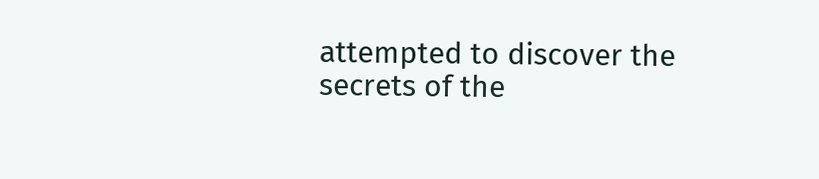attempted to discover the secrets of the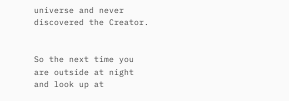universe and never discovered the Creator.


So the next time you are outside at night and look up at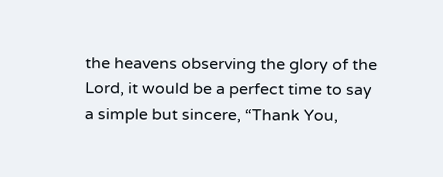the heavens observing the glory of the Lord, it would be a perfect time to say a simple but sincere, “Thank You,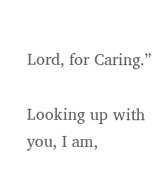Lord, for Caring.”

Looking up with you, I am,